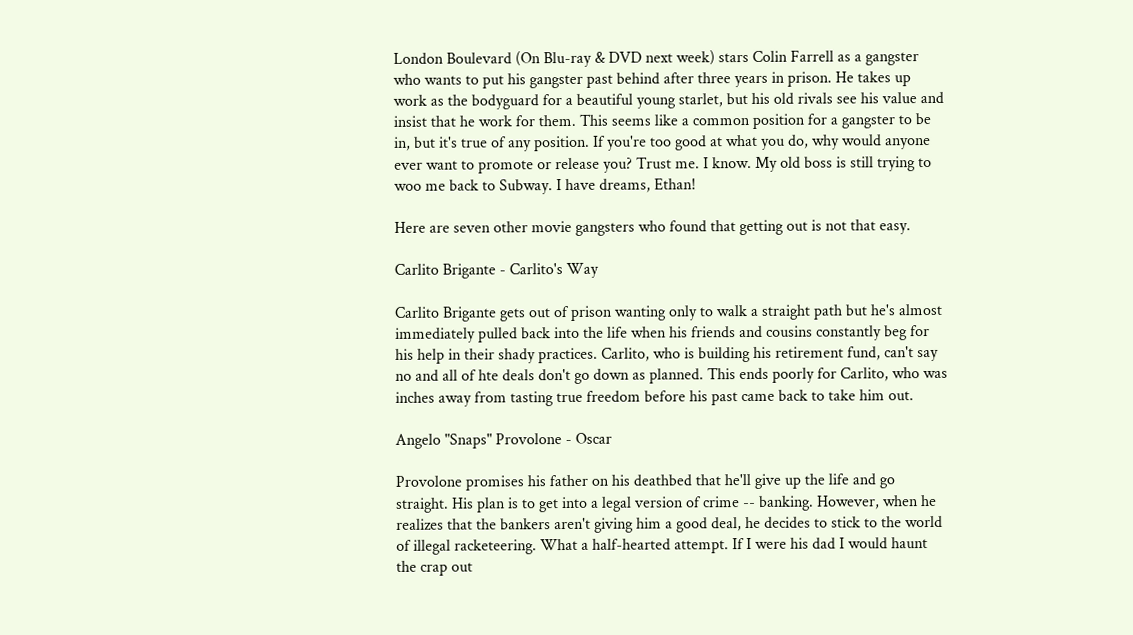London Boulevard (On Blu-ray & DVD next week) stars Colin Farrell as a gangster who wants to put his gangster past behind after three years in prison. He takes up work as the bodyguard for a beautiful young starlet, but his old rivals see his value and insist that he work for them. This seems like a common position for a gangster to be in, but it's true of any position. If you're too good at what you do, why would anyone ever want to promote or release you? Trust me. I know. My old boss is still trying to woo me back to Subway. I have dreams, Ethan!

Here are seven other movie gangsters who found that getting out is not that easy.

Carlito Brigante - Carlito's Way

Carlito Brigante gets out of prison wanting only to walk a straight path but he's almost immediately pulled back into the life when his friends and cousins constantly beg for his help in their shady practices. Carlito, who is building his retirement fund, can't say no and all of hte deals don't go down as planned. This ends poorly for Carlito, who was inches away from tasting true freedom before his past came back to take him out.

Angelo "Snaps" Provolone - Oscar

Provolone promises his father on his deathbed that he'll give up the life and go straight. His plan is to get into a legal version of crime -- banking. However, when he realizes that the bankers aren't giving him a good deal, he decides to stick to the world of illegal racketeering. What a half-hearted attempt. If I were his dad I would haunt the crap out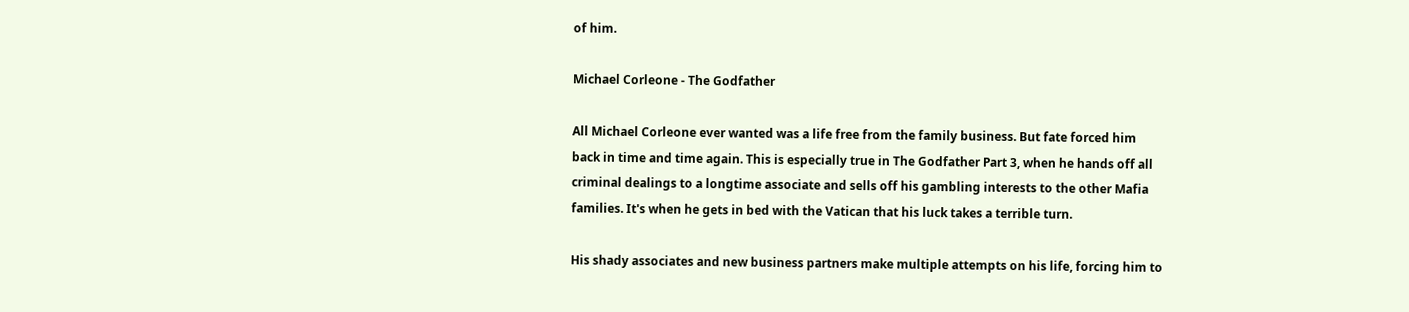of him.

Michael Corleone - The Godfather

All Michael Corleone ever wanted was a life free from the family business. But fate forced him back in time and time again. This is especially true in The Godfather Part 3, when he hands off all criminal dealings to a longtime associate and sells off his gambling interests to the other Mafia families. It's when he gets in bed with the Vatican that his luck takes a terrible turn.

His shady associates and new business partners make multiple attempts on his life, forcing him to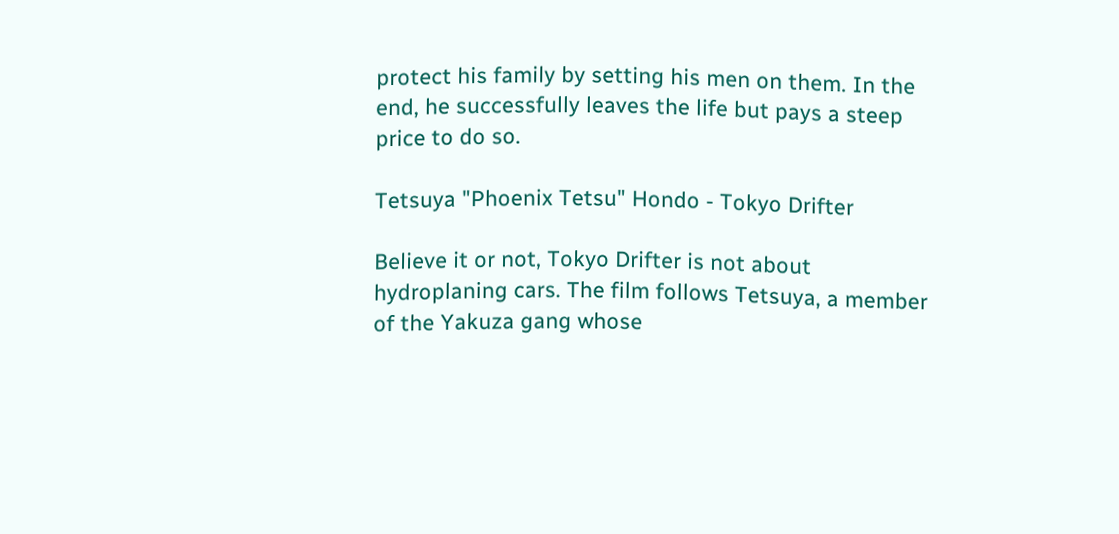protect his family by setting his men on them. In the end, he successfully leaves the life but pays a steep price to do so.

Tetsuya "Phoenix Tetsu" Hondo - Tokyo Drifter

Believe it or not, Tokyo Drifter is not about hydroplaning cars. The film follows Tetsuya, a member of the Yakuza gang whose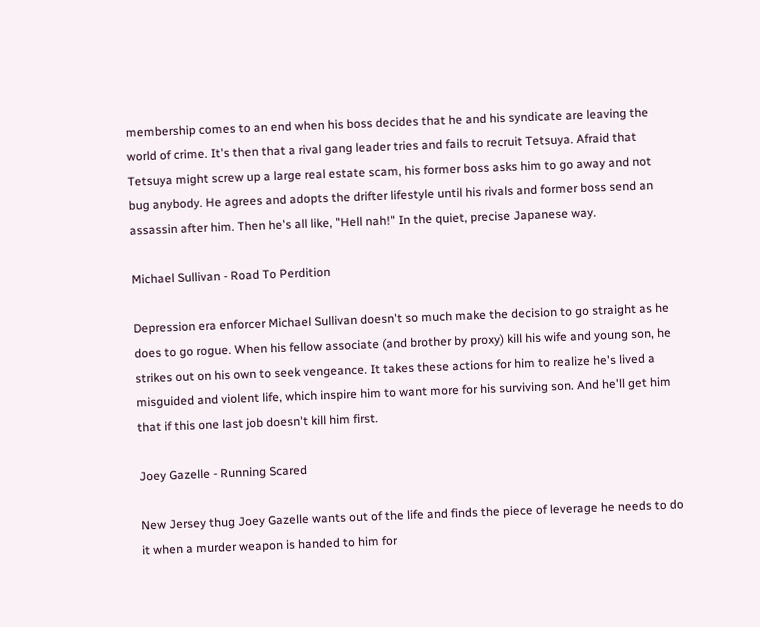membership comes to an end when his boss decides that he and his syndicate are leaving the world of crime. It's then that a rival gang leader tries and fails to recruit Tetsuya. Afraid that Tetsuya might screw up a large real estate scam, his former boss asks him to go away and not bug anybody. He agrees and adopts the drifter lifestyle until his rivals and former boss send an assassin after him. Then he's all like, "Hell nah!" In the quiet, precise Japanese way.

Michael Sullivan - Road To Perdition

Depression era enforcer Michael Sullivan doesn't so much make the decision to go straight as he does to go rogue. When his fellow associate (and brother by proxy) kill his wife and young son, he strikes out on his own to seek vengeance. It takes these actions for him to realize he's lived a misguided and violent life, which inspire him to want more for his surviving son. And he'll get him that if this one last job doesn't kill him first.

Joey Gazelle - Running Scared

New Jersey thug Joey Gazelle wants out of the life and finds the piece of leverage he needs to do it when a murder weapon is handed to him for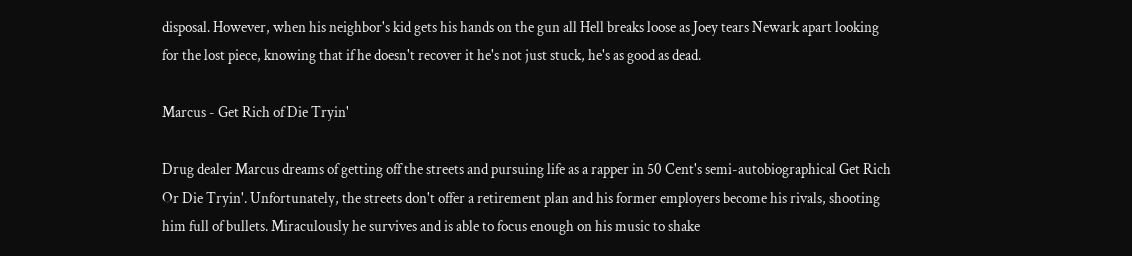disposal. However, when his neighbor's kid gets his hands on the gun all Hell breaks loose as Joey tears Newark apart looking for the lost piece, knowing that if he doesn't recover it he's not just stuck, he's as good as dead.

Marcus - Get Rich of Die Tryin'

Drug dealer Marcus dreams of getting off the streets and pursuing life as a rapper in 50 Cent's semi-autobiographical Get Rich Or Die Tryin'. Unfortunately, the streets don't offer a retirement plan and his former employers become his rivals, shooting him full of bullets. Miraculously he survives and is able to focus enough on his music to shake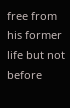free from his former life but not before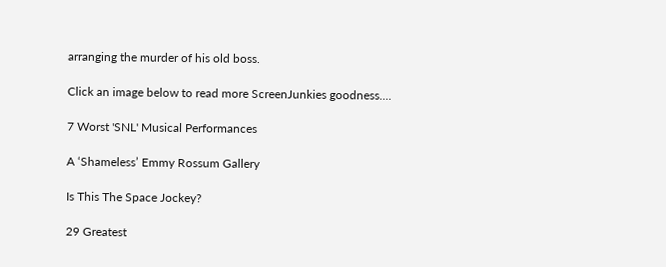arranging the murder of his old boss.

Click an image below to read more ScreenJunkies goodness....

7 Worst 'SNL' Musical Performances

A ‘Shameless’ Emmy Rossum Gallery

Is This The Space Jockey?

29 Greatest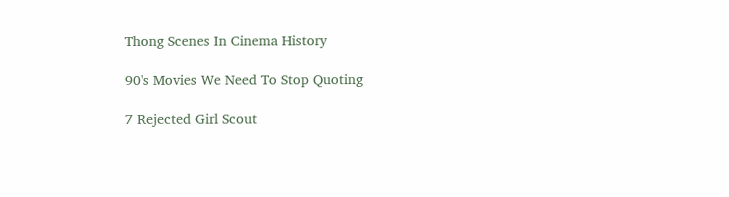Thong Scenes In Cinema History

90's Movies We Need To Stop Quoting

7 Rejected Girl Scout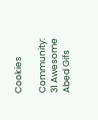Cookies

Community: 31 Awesome Abed Gifs